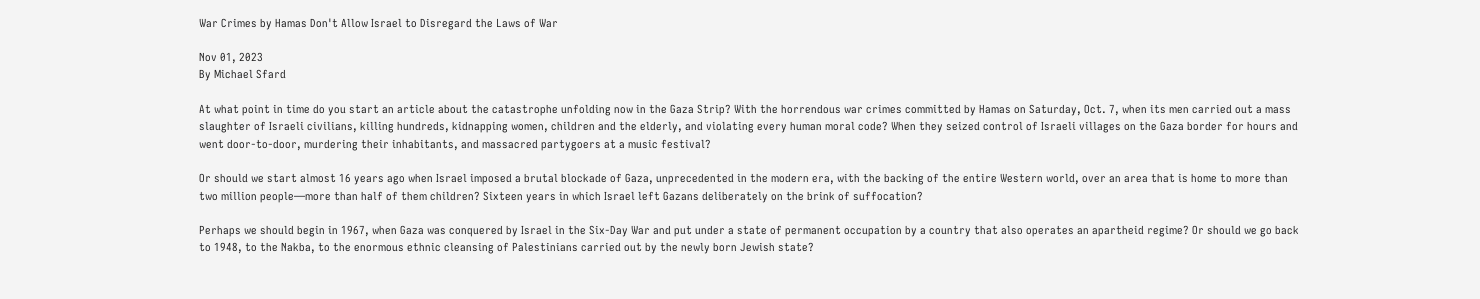War Crimes by Hamas Don't Allow Israel to Disregard the Laws of War

Nov 01, 2023
By Michael Sfard

At what point in time do you start an article about the catastrophe unfolding now in the Gaza Strip? With the horrendous war crimes committed by Hamas on Saturday, Oct. 7, when its men carried out a mass slaughter of Israeli civilians, killing hundreds, kidnapping women, children and the elderly, and violating every human moral code? When they seized control of Israeli villages on the Gaza border for hours and went door-to-door, murdering their inhabitants, and massacred partygoers at a music festival?

Or should we start almost 16 years ago when Israel imposed a brutal blockade of Gaza, unprecedented in the modern era, with the backing of the entire Western world, over an area that is home to more than two million people—more than half of them children? Sixteen years in which Israel left Gazans deliberately on the brink of suffocation?

Perhaps we should begin in 1967, when Gaza was conquered by Israel in the Six-Day War and put under a state of permanent occupation by a country that also operates an apartheid regime? Or should we go back to 1948, to the Nakba, to the enormous ethnic cleansing of Palestinians carried out by the newly born Jewish state?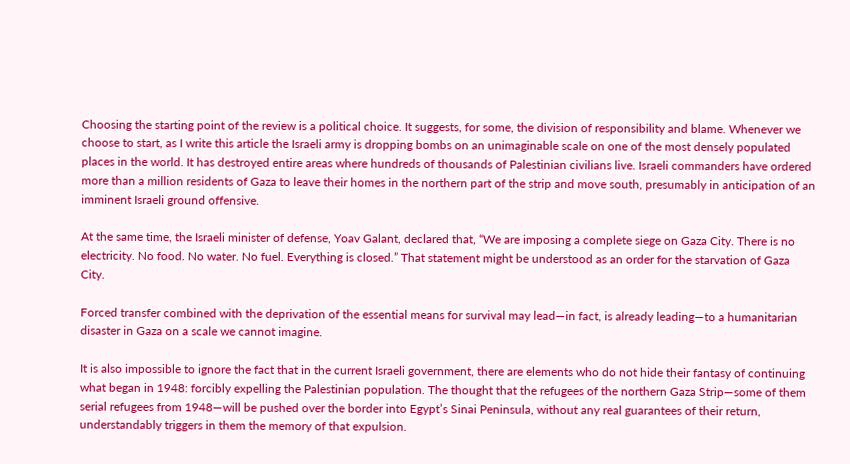Choosing the starting point of the review is a political choice. It suggests, for some, the division of responsibility and blame. Whenever we choose to start, as I write this article the Israeli army is dropping bombs on an unimaginable scale on one of the most densely populated places in the world. It has destroyed entire areas where hundreds of thousands of Palestinian civilians live. Israeli commanders have ordered more than a million residents of Gaza to leave their homes in the northern part of the strip and move south, presumably in anticipation of an imminent Israeli ground offensive.

At the same time, the Israeli minister of defense, Yoav Galant, declared that, “We are imposing a complete siege on Gaza City. There is no electricity. No food. No water. No fuel. Everything is closed.” That statement might be understood as an order for the starvation of Gaza City.

Forced transfer combined with the deprivation of the essential means for survival may lead—in fact, is already leading—to a humanitarian disaster in Gaza on a scale we cannot imagine.

It is also impossible to ignore the fact that in the current Israeli government, there are elements who do not hide their fantasy of continuing what began in 1948: forcibly expelling the Palestinian population. The thought that the refugees of the northern Gaza Strip—some of them serial refugees from 1948—will be pushed over the border into Egypt’s Sinai Peninsula, without any real guarantees of their return, understandably triggers in them the memory of that expulsion.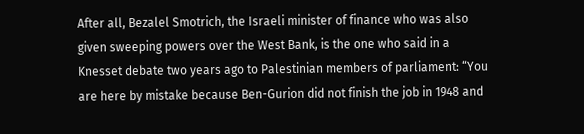After all, Bezalel Smotrich, the Israeli minister of finance who was also given sweeping powers over the West Bank, is the one who said in a Knesset debate two years ago to Palestinian members of parliament: “You are here by mistake because Ben-Gurion did not finish the job in 1948 and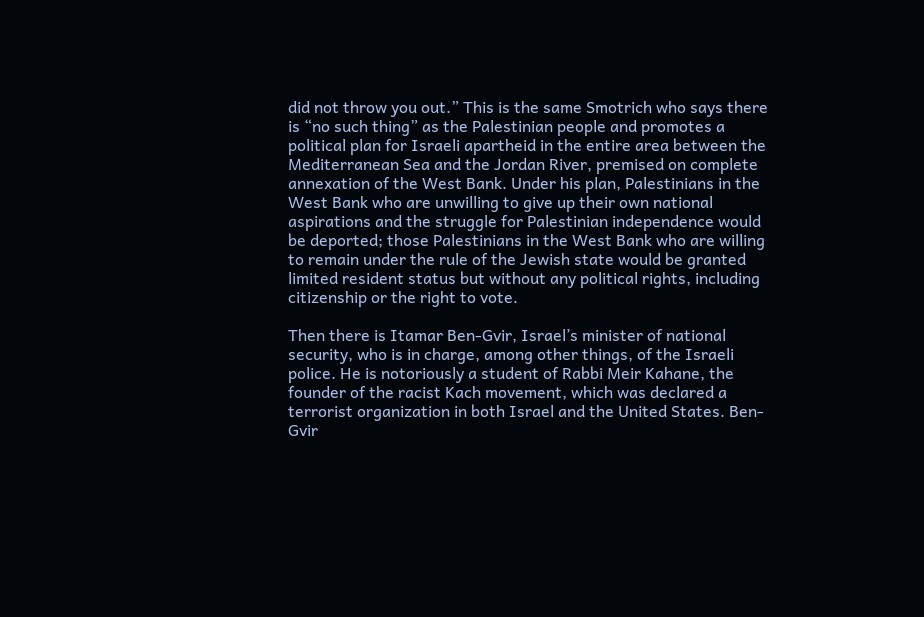did not throw you out.” This is the same Smotrich who says there is “no such thing” as the Palestinian people and promotes a political plan for Israeli apartheid in the entire area between the Mediterranean Sea and the Jordan River, premised on complete annexation of the West Bank. Under his plan, Palestinians in the West Bank who are unwilling to give up their own national aspirations and the struggle for Palestinian independence would be deported; those Palestinians in the West Bank who are willing to remain under the rule of the Jewish state would be granted limited resident status but without any political rights, including citizenship or the right to vote.

Then there is Itamar Ben-Gvir, Israel’s minister of national security, who is in charge, among other things, of the Israeli police. He is notoriously a student of Rabbi Meir Kahane, the founder of the racist Kach movement, which was declared a terrorist organization in both Israel and the United States. Ben-Gvir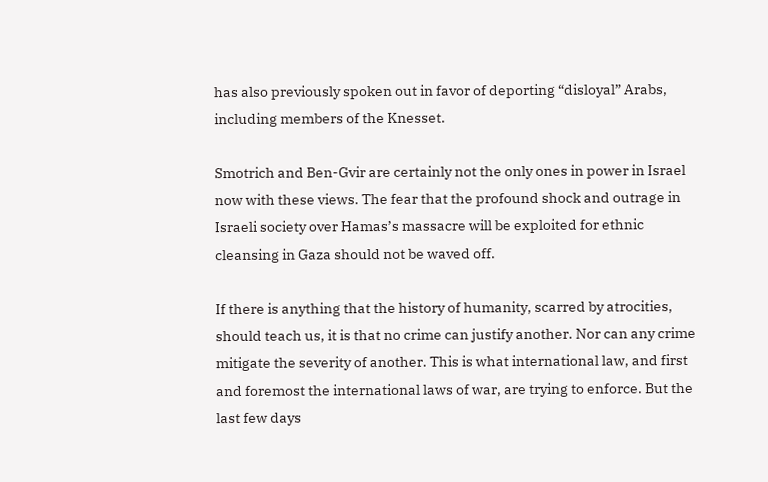has also previously spoken out in favor of deporting “disloyal” Arabs, including members of the Knesset.

Smotrich and Ben-Gvir are certainly not the only ones in power in Israel now with these views. The fear that the profound shock and outrage in Israeli society over Hamas’s massacre will be exploited for ethnic cleansing in Gaza should not be waved off.

If there is anything that the history of humanity, scarred by atrocities, should teach us, it is that no crime can justify another. Nor can any crime mitigate the severity of another. This is what international law, and first and foremost the international laws of war, are trying to enforce. But the last few days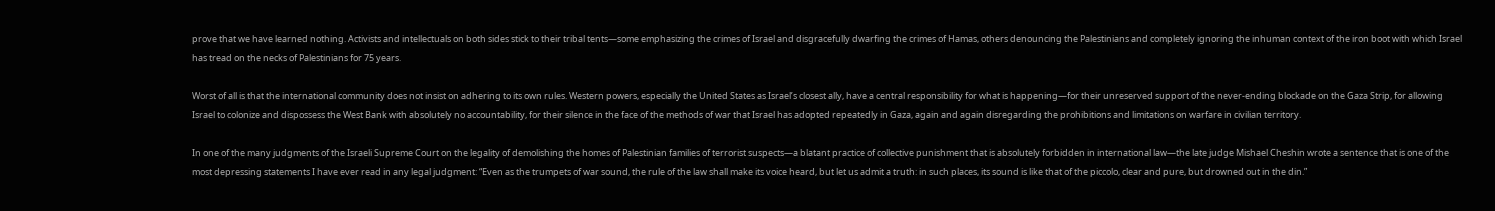prove that we have learned nothing. Activists and intellectuals on both sides stick to their tribal tents—some emphasizing the crimes of Israel and disgracefully dwarfing the crimes of Hamas, others denouncing the Palestinians and completely ignoring the inhuman context of the iron boot with which Israel has tread on the necks of Palestinians for 75 years.

Worst of all is that the international community does not insist on adhering to its own rules. Western powers, especially the United States as Israel’s closest ally, have a central responsibility for what is happening—for their unreserved support of the never-ending blockade on the Gaza Strip, for allowing Israel to colonize and dispossess the West Bank with absolutely no accountability, for their silence in the face of the methods of war that Israel has adopted repeatedly in Gaza, again and again disregarding the prohibitions and limitations on warfare in civilian territory.

In one of the many judgments of the Israeli Supreme Court on the legality of demolishing the homes of Palestinian families of terrorist suspects—a blatant practice of collective punishment that is absolutely forbidden in international law—the late judge Mishael Cheshin wrote a sentence that is one of the most depressing statements I have ever read in any legal judgment: “Even as the trumpets of war sound, the rule of the law shall make its voice heard, but let us admit a truth: in such places, its sound is like that of the piccolo, clear and pure, but drowned out in the din.”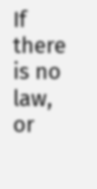If there is no law, or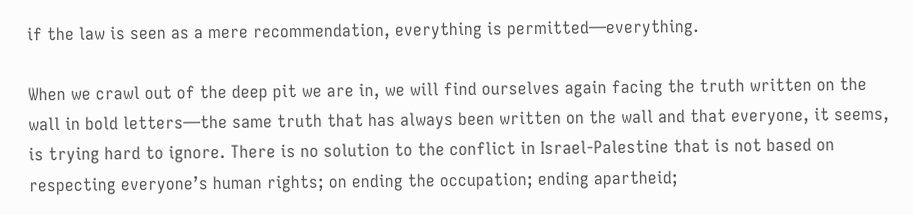if the law is seen as a mere recommendation, everything is permitted—everything.

When we crawl out of the deep pit we are in, we will find ourselves again facing the truth written on the wall in bold letters—the same truth that has always been written on the wall and that everyone, it seems, is trying hard to ignore. There is no solution to the conflict in Israel-Palestine that is not based on respecting everyone’s human rights; on ending the occupation; ending apartheid;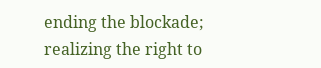ending the blockade; realizing the right to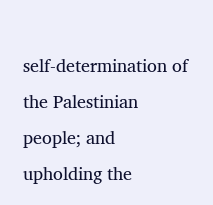self-determination of the Palestinian people; and upholding the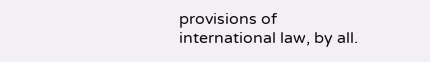provisions of international law, by all.